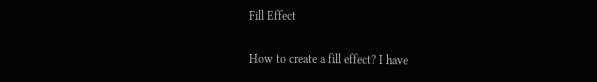Fill Effect

How to create a fill effect? I have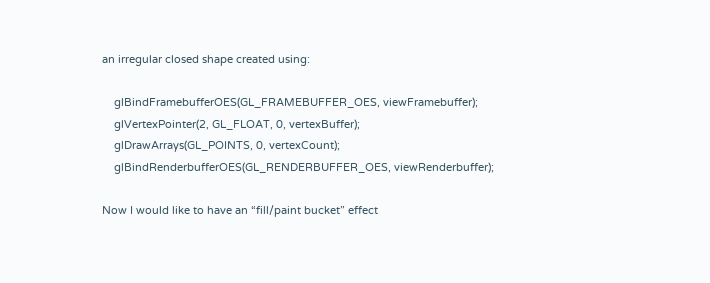an irregular closed shape created using:

    glBindFramebufferOES(GL_FRAMEBUFFER_OES, viewFramebuffer);
    glVertexPointer(2, GL_FLOAT, 0, vertexBuffer);
    glDrawArrays(GL_POINTS, 0, vertexCount);
    glBindRenderbufferOES(GL_RENDERBUFFER_OES, viewRenderbuffer);

Now I would like to have an “fill/paint bucket” effect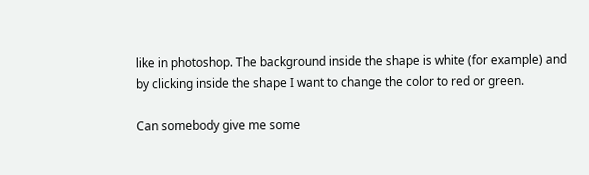like in photoshop. The background inside the shape is white (for example) and by clicking inside the shape I want to change the color to red or green.

Can somebody give me some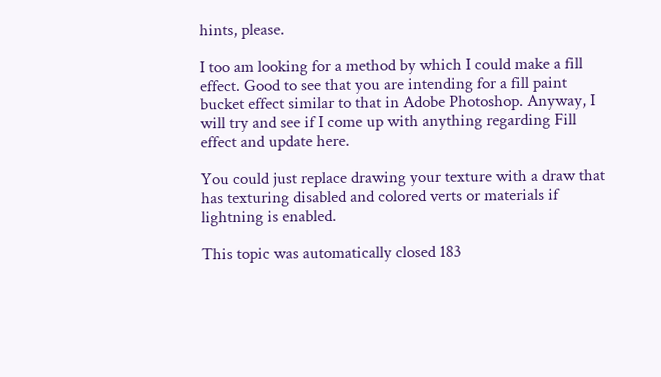hints, please.

I too am looking for a method by which I could make a fill effect. Good to see that you are intending for a fill paint bucket effect similar to that in Adobe Photoshop. Anyway, I will try and see if I come up with anything regarding Fill effect and update here.

You could just replace drawing your texture with a draw that has texturing disabled and colored verts or materials if lightning is enabled.

This topic was automatically closed 183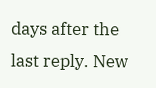days after the last reply. New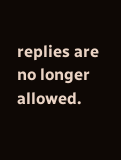replies are no longer allowed.